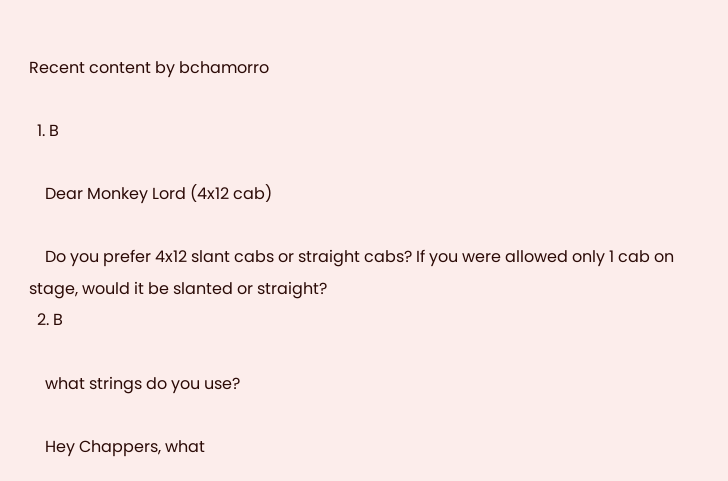Recent content by bchamorro

  1. B

    Dear Monkey Lord (4x12 cab)

    Do you prefer 4x12 slant cabs or straight cabs? If you were allowed only 1 cab on stage, would it be slanted or straight?
  2. B

    what strings do you use?

    Hey Chappers, what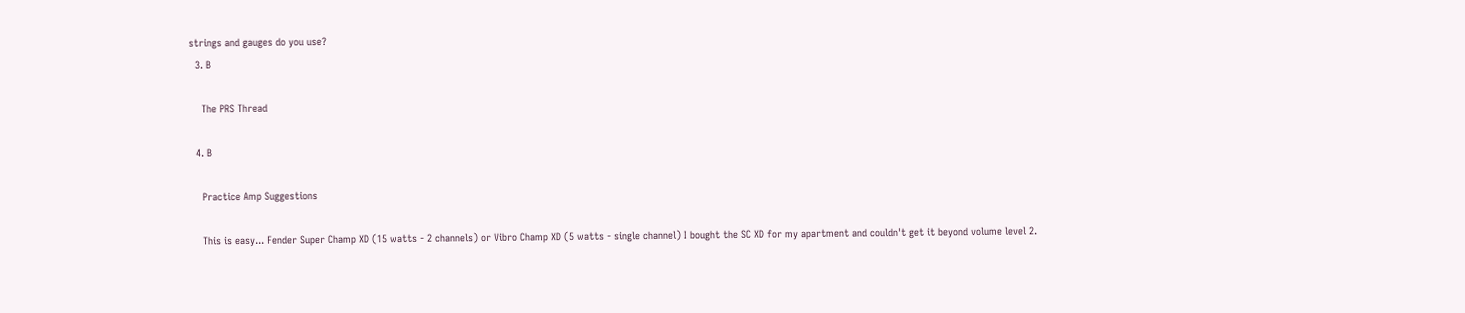strings and gauges do you use?
  3. B

    The PRS Thread

  4. B

    Practice Amp Suggestions

    This is easy... Fender Super Champ XD (15 watts - 2 channels) or Vibro Champ XD (5 watts - single channel) I bought the SC XD for my apartment and couldn't get it beyond volume level 2.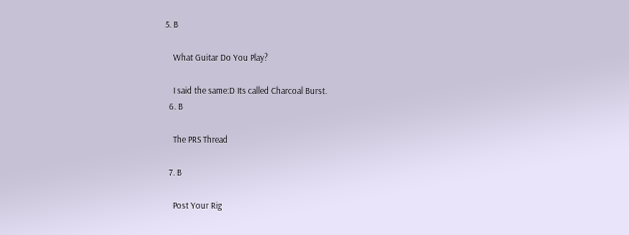5. B

    What Guitar Do You Play?

    I said the same:D Its called Charcoal Burst.
  6. B

    The PRS Thread

  7. B

    Post Your Rig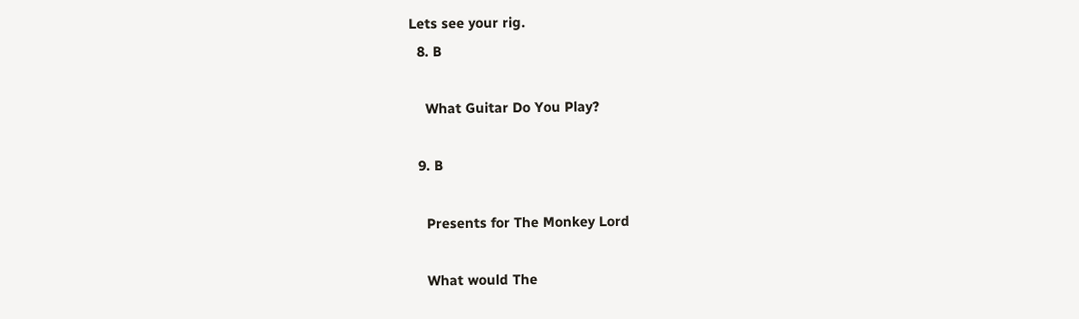Lets see your rig.
  8. B

    What Guitar Do You Play?

  9. B

    Presents for The Monkey Lord

    What would The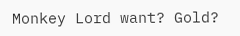Monkey Lord want? Gold?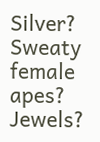Silver? Sweaty female apes? Jewels?